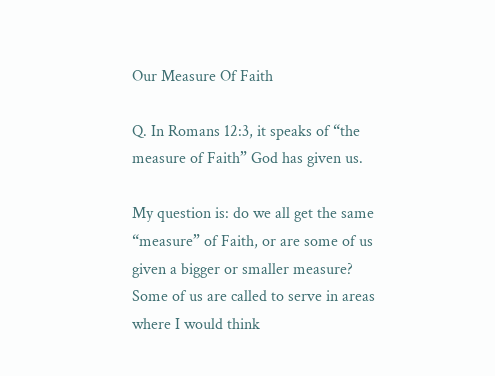Our Measure Of Faith

Q. In Romans 12:3, it speaks of “the measure of Faith” God has given us.

My question is: do we all get the same “measure” of Faith, or are some of us given a bigger or smaller measure? Some of us are called to serve in areas where I would think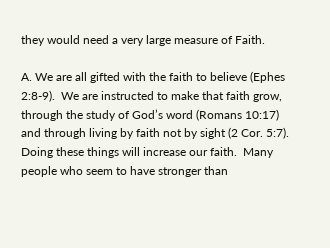they would need a very large measure of Faith.

A. We are all gifted with the faith to believe (Ephes 2:8-9).  We are instructed to make that faith grow, through the study of God’s word (Romans 10:17) and through living by faith not by sight (2 Cor. 5:7).   Doing these things will increase our faith.  Many people who seem to have stronger than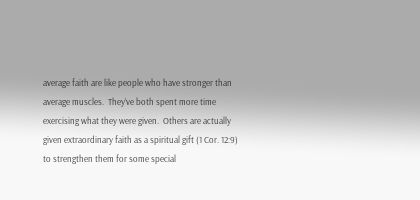average faith are like people who have stronger than average muscles.  They’ve both spent more time exercising what they were given.  Others are actually given extraordinary faith as a spiritual gift (1 Cor. 12:9) to strengthen them for some special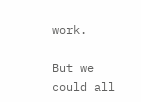work.

But we could all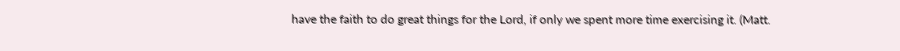have the faith to do great things for the Lord, if only we spent more time exercising it. (Matt.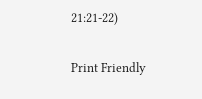21:21-22)

Print Friendly